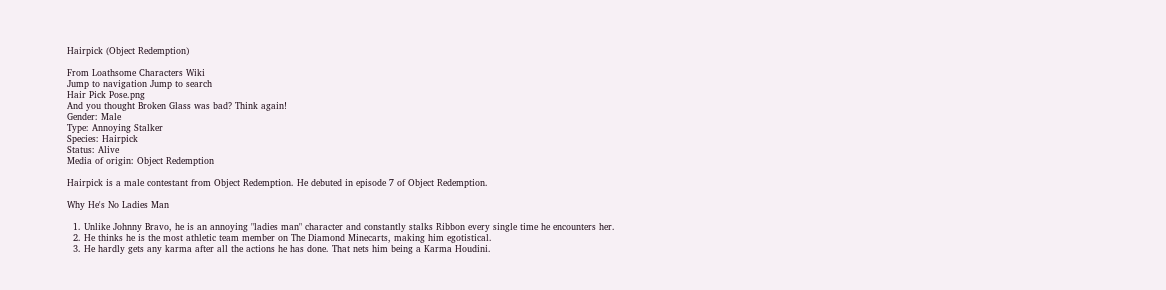Hairpick (Object Redemption)

From Loathsome Characters Wiki
Jump to navigation Jump to search
Hair Pick Pose.png
And you thought Broken Glass was bad? Think again!
Gender: Male
Type: Annoying Stalker
Species: Hairpick
Status: Alive
Media of origin: Object Redemption

Hairpick is a male contestant from Object Redemption. He debuted in episode 7 of Object Redemption.

Why He's No Ladies Man

  1. Unlike Johnny Bravo, he is an annoying "ladies man" character and constantly stalks Ribbon every single time he encounters her.
  2. He thinks he is the most athletic team member on The Diamond Minecarts, making him egotistical.
  3. He hardly gets any karma after all the actions he has done. That nets him being a Karma Houdini.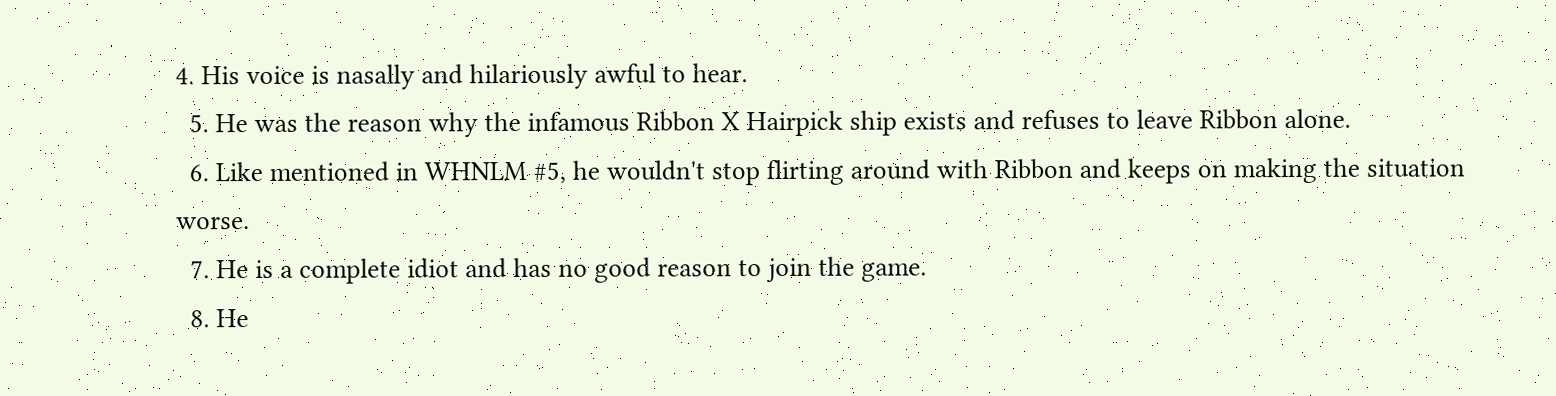4. His voice is nasally and hilariously awful to hear.
  5. He was the reason why the infamous Ribbon X Hairpick ship exists and refuses to leave Ribbon alone.
  6. Like mentioned in WHNLM #5, he wouldn't stop flirting around with Ribbon and keeps on making the situation worse.
  7. He is a complete idiot and has no good reason to join the game.
  8. He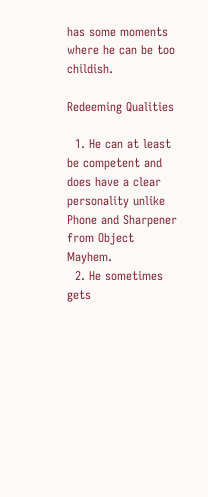has some moments where he can be too childish.

Redeeming Qualities

  1. He can at least be competent and does have a clear personality unlike Phone and Sharpener from Object Mayhem.
  2. He sometimes gets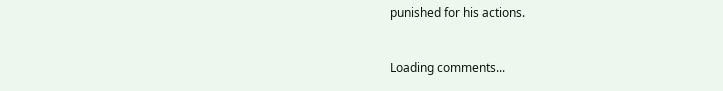punished for his actions.


Loading comments...